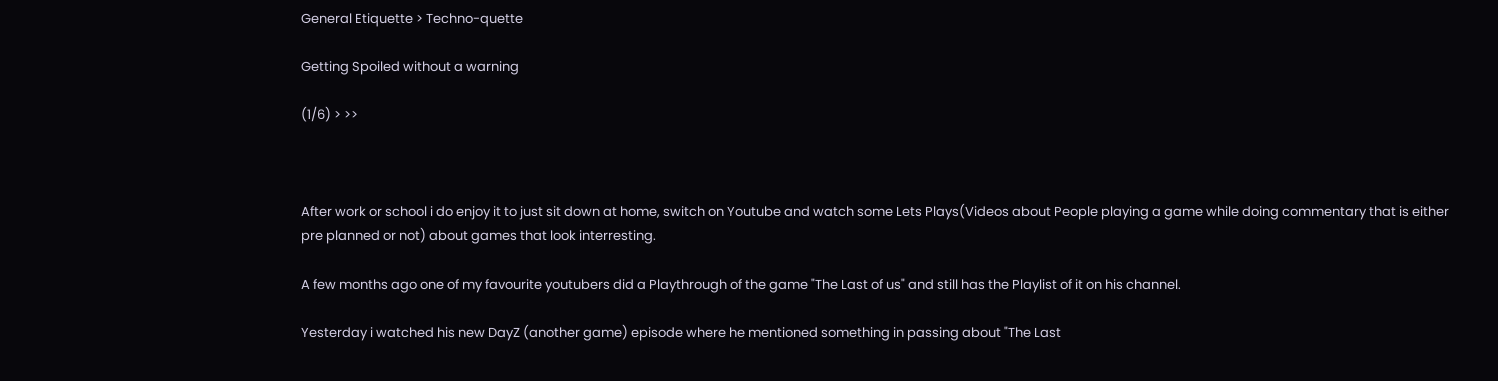General Etiquette > Techno-quette

Getting Spoiled without a warning

(1/6) > >>



After work or school i do enjoy it to just sit down at home, switch on Youtube and watch some Lets Plays(Videos about People playing a game while doing commentary that is either pre planned or not) about games that look interresting.

A few months ago one of my favourite youtubers did a Playthrough of the game "The Last of us" and still has the Playlist of it on his channel.

Yesterday i watched his new DayZ (another game) episode where he mentioned something in passing about "The Last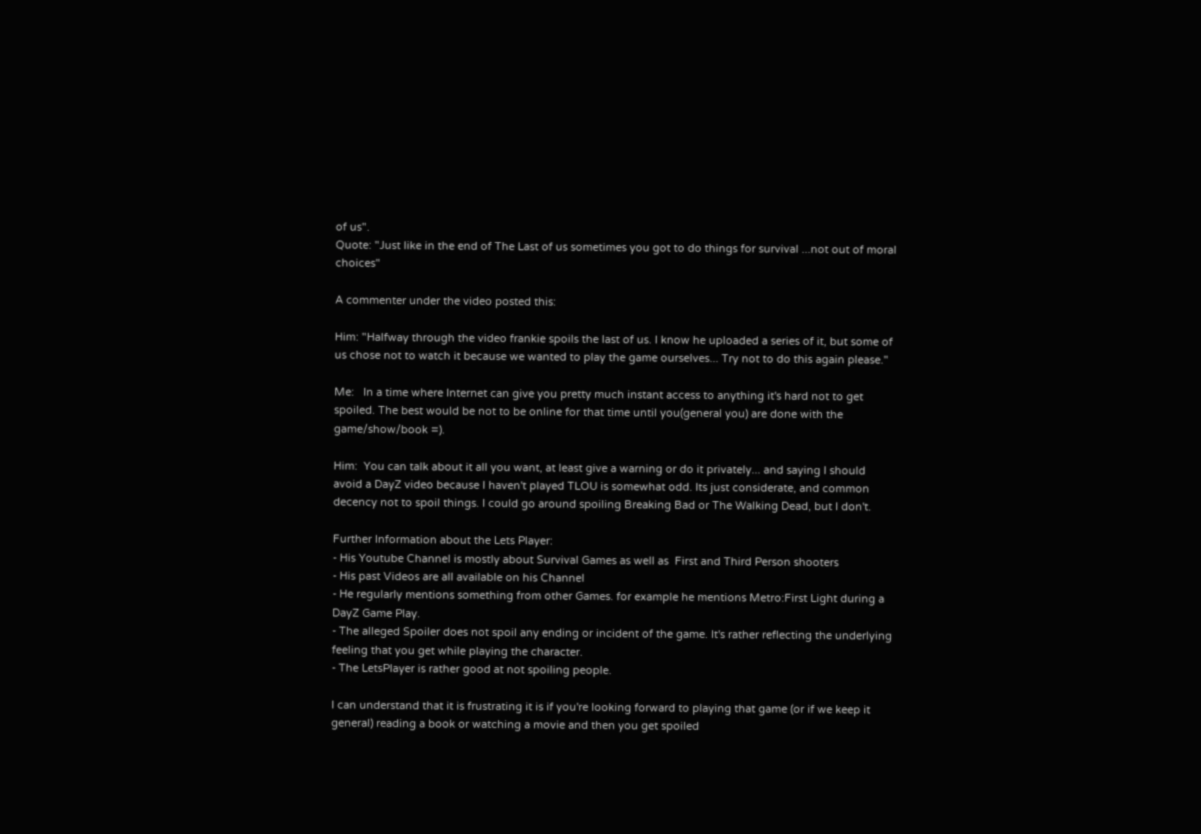of us".
Quote: "Just like in the end of The Last of us sometimes you got to do things for survival ...not out of moral choices"

A commenter under the video posted this:

Him: "Halfway through the video frankie spoils the last of us. I know he uploaded a series of it, but some of us chose not to watch it because we wanted to play the game ourselves... Try not to do this again please."

Me:   In a time where Internet can give you pretty much instant access to anything it's hard not to get spoiled. The best would be not to be online for that time until you(general you) are done with the game/show/book =).

Him:  You can talk about it all you want, at least give a warning or do it privately... and saying I should avoid a DayZ video because I haven't played TLOU is somewhat odd. Its just considerate, and common decency not to spoil things. I could go around spoiling Breaking Bad or The Walking Dead, but I don't.

Further Information about the Lets Player:
- His Youtube Channel is mostly about Survival Games as well as  First and Third Person shooters
- His past Videos are all available on his Channel
- He regularly mentions something from other Games. for example he mentions Metro:First Light during a DayZ Game Play.
- The alleged Spoiler does not spoil any ending or incident of the game. It's rather reflecting the underlying  feeling that you get while playing the character.
- The LetsPlayer is rather good at not spoiling people.

I can understand that it is frustrating it is if you're looking forward to playing that game (or if we keep it general) reading a book or watching a movie and then you get spoiled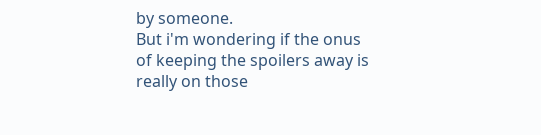by someone.
But i'm wondering if the onus of keeping the spoilers away is really on those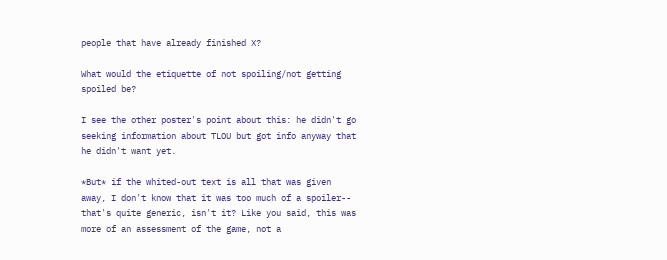people that have already finished X?

What would the etiquette of not spoiling/not getting spoiled be?

I see the other poster's point about this: he didn't go seeking information about TLOU but got info anyway that he didn't want yet.

*But* if the whited-out text is all that was given away, I don't know that it was too much of a spoiler-- that's quite generic, isn't it? Like you said, this was more of an assessment of the game, not a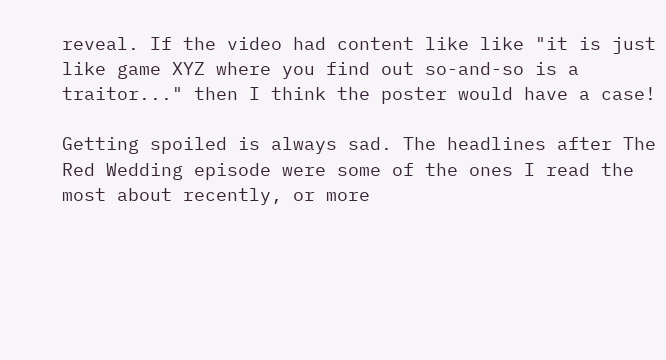reveal. If the video had content like like "it is just like game XYZ where you find out so-and-so is a traitor..." then I think the poster would have a case!

Getting spoiled is always sad. The headlines after The Red Wedding episode were some of the ones I read the most about recently, or more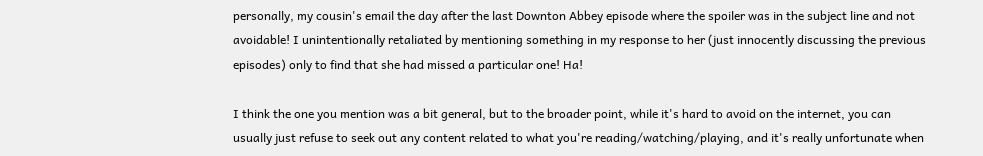personally, my cousin's email the day after the last Downton Abbey episode where the spoiler was in the subject line and not avoidable! I unintentionally retaliated by mentioning something in my response to her (just innocently discussing the previous episodes) only to find that she had missed a particular one! Ha!

I think the one you mention was a bit general, but to the broader point, while it's hard to avoid on the internet, you can usually just refuse to seek out any content related to what you're reading/watching/playing, and it's really unfortunate when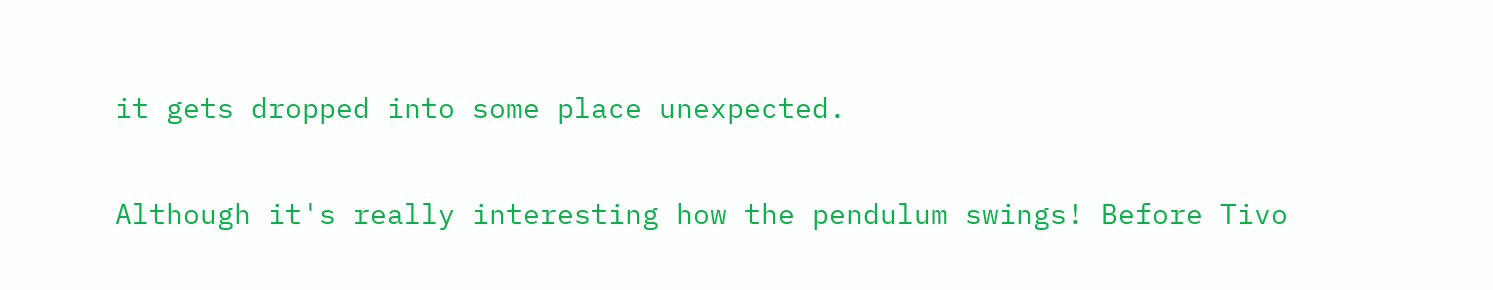it gets dropped into some place unexpected.

Although it's really interesting how the pendulum swings! Before Tivo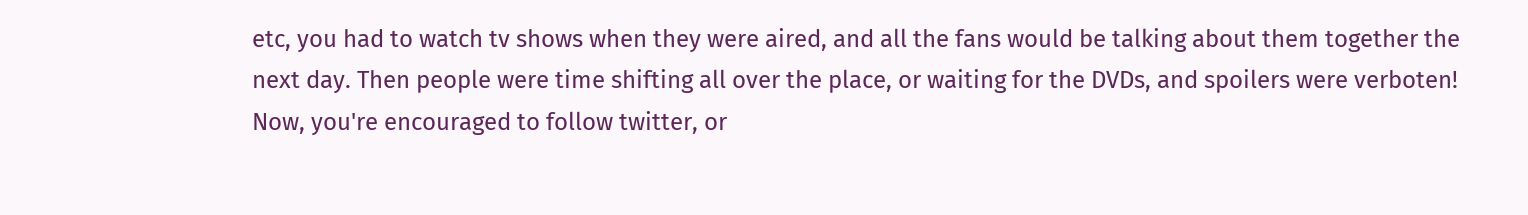etc, you had to watch tv shows when they were aired, and all the fans would be talking about them together the next day. Then people were time shifting all over the place, or waiting for the DVDs, and spoilers were verboten! Now, you're encouraged to follow twitter, or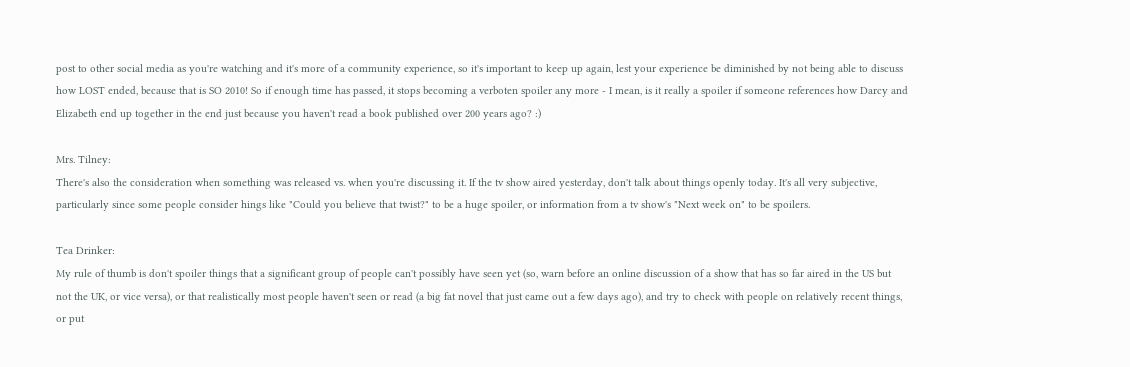post to other social media as you're watching and it's more of a community experience, so it's important to keep up again, lest your experience be diminished by not being able to discuss how LOST ended, because that is SO 2010! So if enough time has passed, it stops becoming a verboten spoiler any more - I mean, is it really a spoiler if someone references how Darcy and Elizabeth end up together in the end just because you haven't read a book published over 200 years ago? :)

Mrs. Tilney:
There's also the consideration when something was released vs. when you're discussing it. If the tv show aired yesterday, don't talk about things openly today. It's all very subjective, particularly since some people consider hings like "Could you believe that twist?" to be a huge spoiler, or information from a tv show's "Next week on" to be spoilers.

Tea Drinker:
My rule of thumb is don't spoiler things that a significant group of people can't possibly have seen yet (so, warn before an online discussion of a show that has so far aired in the US but not the UK, or vice versa), or that realistically most people haven't seen or read (a big fat novel that just came out a few days ago), and try to check with people on relatively recent things, or put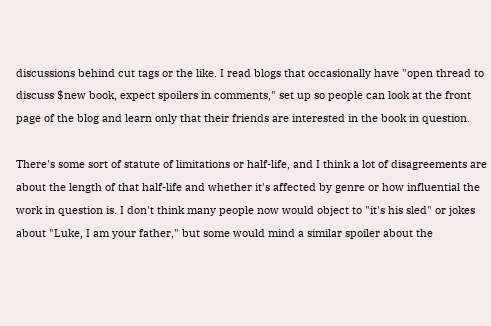discussions behind cut tags or the like. I read blogs that occasionally have "open thread to discuss $new book, expect spoilers in comments," set up so people can look at the front page of the blog and learn only that their friends are interested in the book in question.

There's some sort of statute of limitations or half-life, and I think a lot of disagreements are about the length of that half-life and whether it's affected by genre or how influential the work in question is. I don't think many people now would object to "it's his sled" or jokes about "Luke, I am your father," but some would mind a similar spoiler about the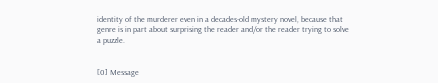identity of the murderer even in a decades-old mystery novel, because that genre is in part about surprising the reader and/or the reader trying to solve a puzzle.


[0] Message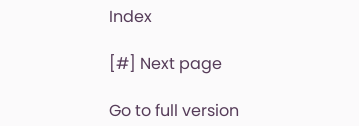Index

[#] Next page

Go to full version